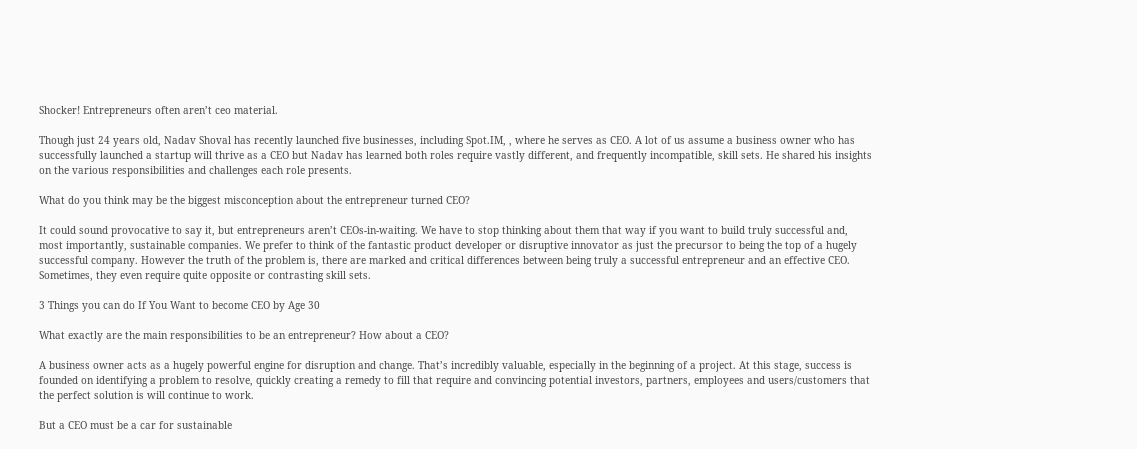Shocker! Entrepreneurs often aren’t ceo material.

Though just 24 years old, Nadav Shoval has recently launched five businesses, including Spot.IM, , where he serves as CEO. A lot of us assume a business owner who has successfully launched a startup will thrive as a CEO but Nadav has learned both roles require vastly different, and frequently incompatible, skill sets. He shared his insights on the various responsibilities and challenges each role presents.

What do you think may be the biggest misconception about the entrepreneur turned CEO?

It could sound provocative to say it, but entrepreneurs aren’t CEOs-in-waiting. We have to stop thinking about them that way if you want to build truly successful and, most importantly, sustainable companies. We prefer to think of the fantastic product developer or disruptive innovator as just the precursor to being the top of a hugely successful company. However the truth of the problem is, there are marked and critical differences between being truly a successful entrepreneur and an effective CEO. Sometimes, they even require quite opposite or contrasting skill sets.

3 Things you can do If You Want to become CEO by Age 30

What exactly are the main responsibilities to be an entrepreneur? How about a CEO?

A business owner acts as a hugely powerful engine for disruption and change. That’s incredibly valuable, especially in the beginning of a project. At this stage, success is founded on identifying a problem to resolve, quickly creating a remedy to fill that require and convincing potential investors, partners, employees and users/customers that the perfect solution is will continue to work.

But a CEO must be a car for sustainable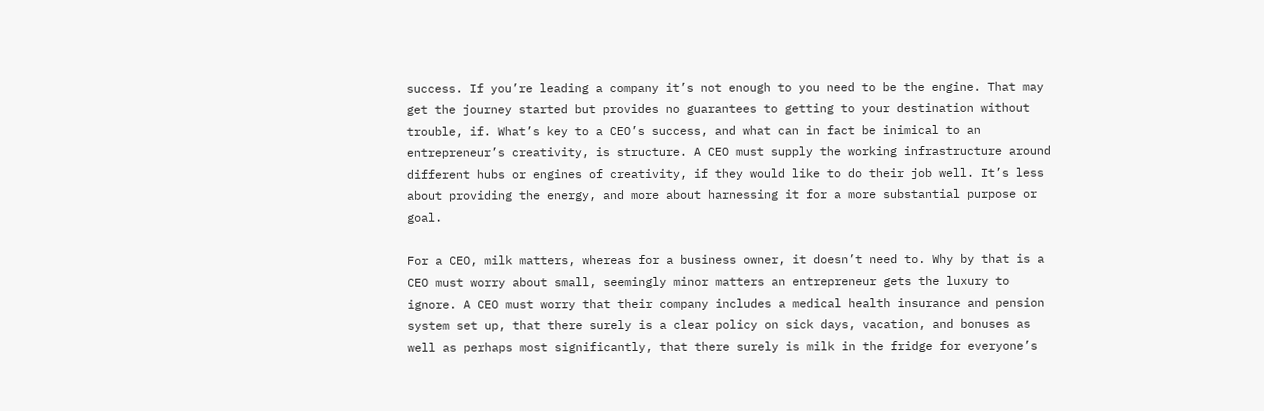success. If you’re leading a company it’s not enough to you need to be the engine. That may get the journey started but provides no guarantees to getting to your destination without trouble, if. What’s key to a CEO’s success, and what can in fact be inimical to an entrepreneur’s creativity, is structure. A CEO must supply the working infrastructure around different hubs or engines of creativity, if they would like to do their job well. It’s less about providing the energy, and more about harnessing it for a more substantial purpose or goal.

For a CEO, milk matters, whereas for a business owner, it doesn’t need to. Why by that is a CEO must worry about small, seemingly minor matters an entrepreneur gets the luxury to ignore. A CEO must worry that their company includes a medical health insurance and pension system set up, that there surely is a clear policy on sick days, vacation, and bonuses as well as perhaps most significantly, that there surely is milk in the fridge for everyone’s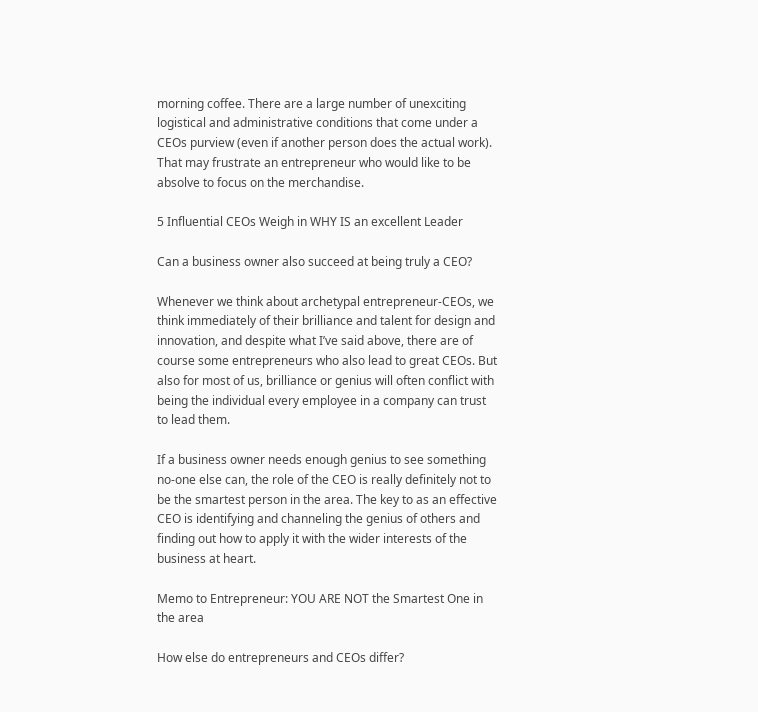morning coffee. There are a large number of unexciting logistical and administrative conditions that come under a CEOs purview (even if another person does the actual work). That may frustrate an entrepreneur who would like to be absolve to focus on the merchandise.

5 Influential CEOs Weigh in WHY IS an excellent Leader

Can a business owner also succeed at being truly a CEO?

Whenever we think about archetypal entrepreneur-CEOs, we think immediately of their brilliance and talent for design and innovation, and despite what I’ve said above, there are of course some entrepreneurs who also lead to great CEOs. But also for most of us, brilliance or genius will often conflict with being the individual every employee in a company can trust to lead them.

If a business owner needs enough genius to see something no-one else can, the role of the CEO is really definitely not to be the smartest person in the area. The key to as an effective CEO is identifying and channeling the genius of others and finding out how to apply it with the wider interests of the business at heart.

Memo to Entrepreneur: YOU ARE NOT the Smartest One in the area

How else do entrepreneurs and CEOs differ?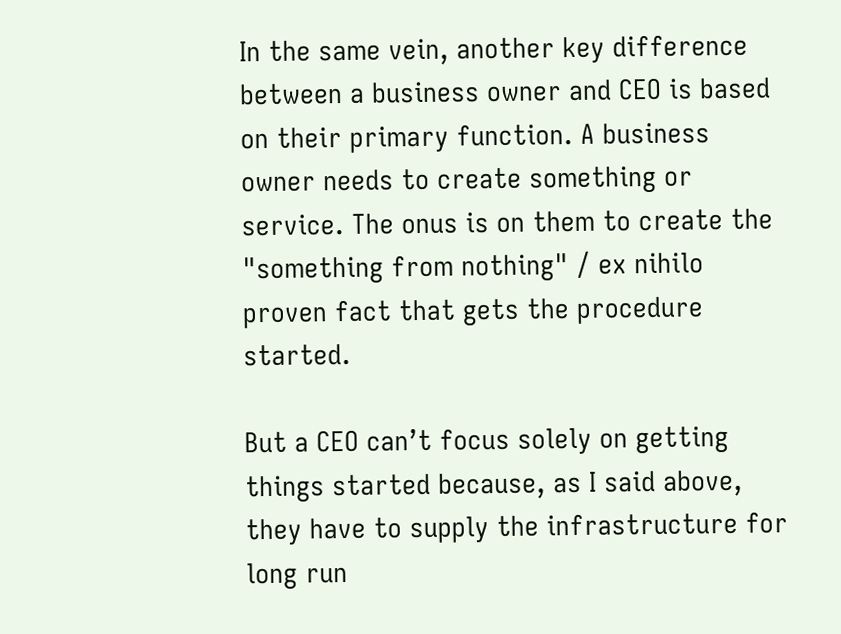In the same vein, another key difference between a business owner and CEO is based on their primary function. A business owner needs to create something or service. The onus is on them to create the "something from nothing" / ex nihilo proven fact that gets the procedure started.

But a CEO can’t focus solely on getting things started because, as I said above, they have to supply the infrastructure for long run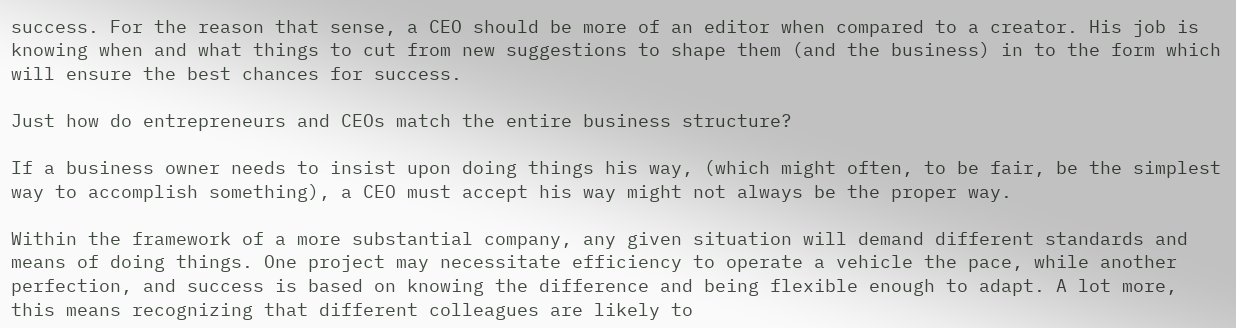success. For the reason that sense, a CEO should be more of an editor when compared to a creator. His job is knowing when and what things to cut from new suggestions to shape them (and the business) in to the form which will ensure the best chances for success.

Just how do entrepreneurs and CEOs match the entire business structure?

If a business owner needs to insist upon doing things his way, (which might often, to be fair, be the simplest way to accomplish something), a CEO must accept his way might not always be the proper way.

Within the framework of a more substantial company, any given situation will demand different standards and means of doing things. One project may necessitate efficiency to operate a vehicle the pace, while another perfection, and success is based on knowing the difference and being flexible enough to adapt. A lot more, this means recognizing that different colleagues are likely to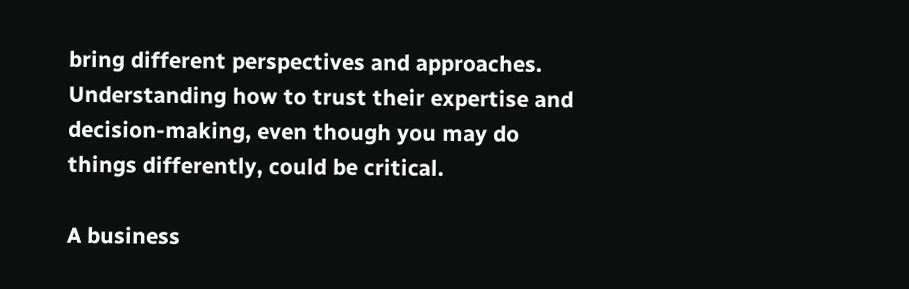bring different perspectives and approaches. Understanding how to trust their expertise and decision-making, even though you may do things differently, could be critical.

A business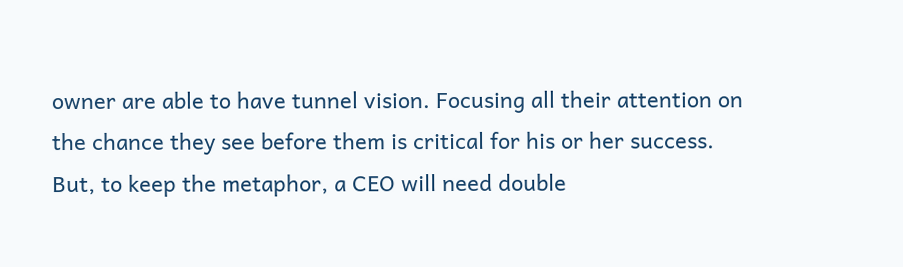owner are able to have tunnel vision. Focusing all their attention on the chance they see before them is critical for his or her success. But, to keep the metaphor, a CEO will need double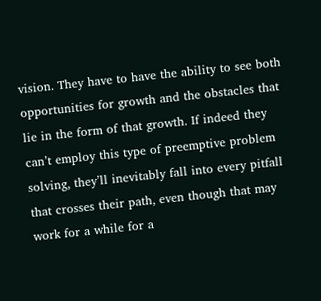vision. They have to have the ability to see both opportunities for growth and the obstacles that lie in the form of that growth. If indeed they can’t employ this type of preemptive problem solving, they’ll inevitably fall into every pitfall that crosses their path, even though that may work for a while for a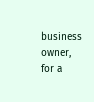business owner, for a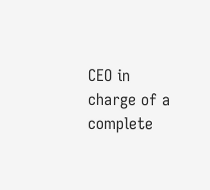CEO in charge of a complete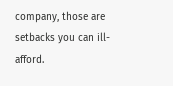company, those are setbacks you can ill-afford.